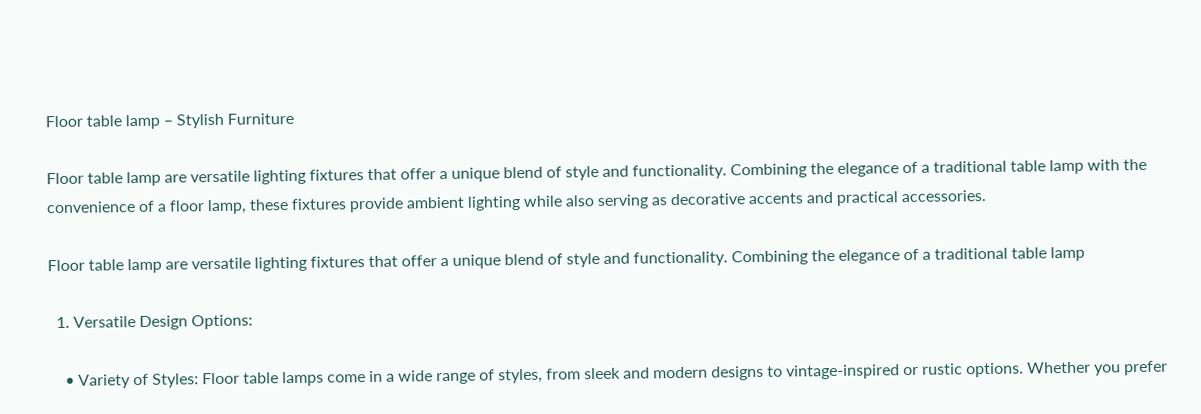Floor table lamp – Stylish Furniture

Floor table lamp are versatile lighting fixtures that offer a unique blend of style and functionality. Combining the elegance of a traditional table lamp with the convenience of a floor lamp, these fixtures provide ambient lighting while also serving as decorative accents and practical accessories.

Floor table lamp are versatile lighting fixtures that offer a unique blend of style and functionality. Combining the elegance of a traditional table lamp

  1. Versatile Design Options:

    • Variety of Styles: Floor table lamps come in a wide range of styles, from sleek and modern designs to vintage-inspired or rustic options. Whether you prefer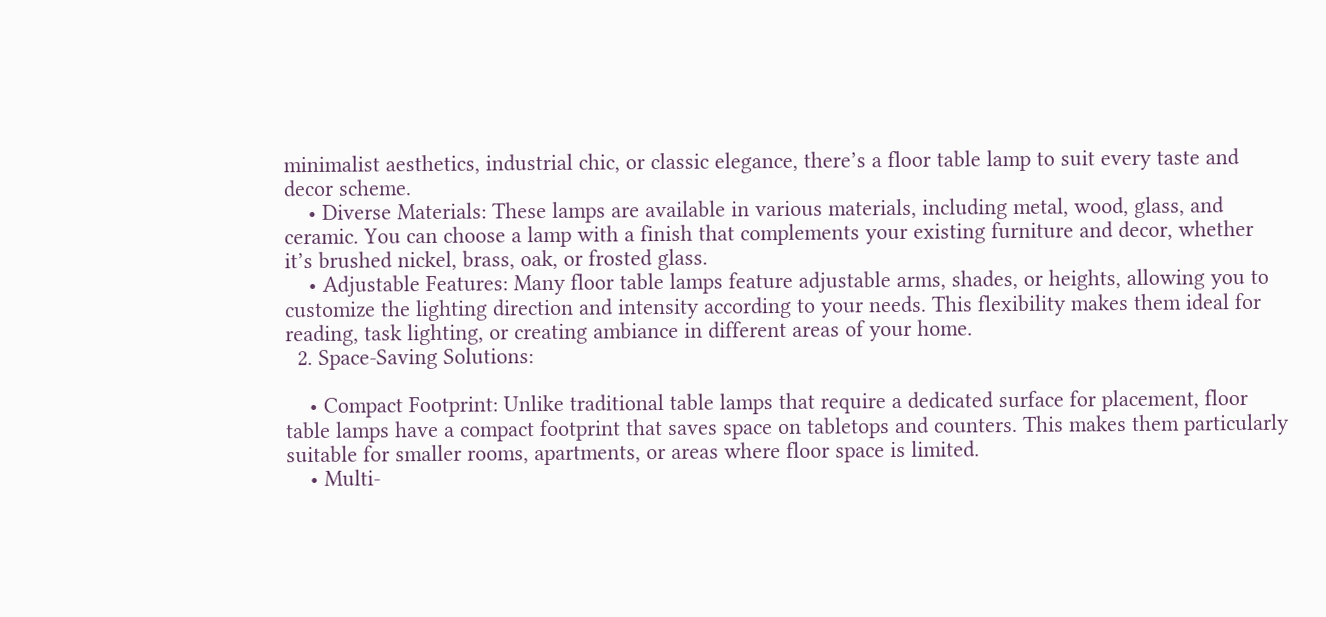minimalist aesthetics, industrial chic, or classic elegance, there’s a floor table lamp to suit every taste and decor scheme.
    • Diverse Materials: These lamps are available in various materials, including metal, wood, glass, and ceramic. You can choose a lamp with a finish that complements your existing furniture and decor, whether it’s brushed nickel, brass, oak, or frosted glass.
    • Adjustable Features: Many floor table lamps feature adjustable arms, shades, or heights, allowing you to customize the lighting direction and intensity according to your needs. This flexibility makes them ideal for reading, task lighting, or creating ambiance in different areas of your home.
  2. Space-Saving Solutions:

    • Compact Footprint: Unlike traditional table lamps that require a dedicated surface for placement, floor table lamps have a compact footprint that saves space on tabletops and counters. This makes them particularly suitable for smaller rooms, apartments, or areas where floor space is limited.
    • Multi-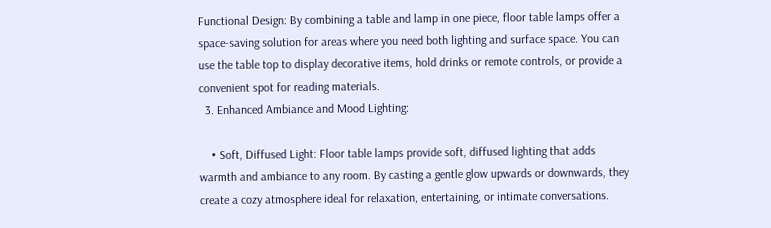Functional Design: By combining a table and lamp in one piece, floor table lamps offer a space-saving solution for areas where you need both lighting and surface space. You can use the table top to display decorative items, hold drinks or remote controls, or provide a convenient spot for reading materials.
  3. Enhanced Ambiance and Mood Lighting:

    • Soft, Diffused Light: Floor table lamps provide soft, diffused lighting that adds warmth and ambiance to any room. By casting a gentle glow upwards or downwards, they create a cozy atmosphere ideal for relaxation, entertaining, or intimate conversations.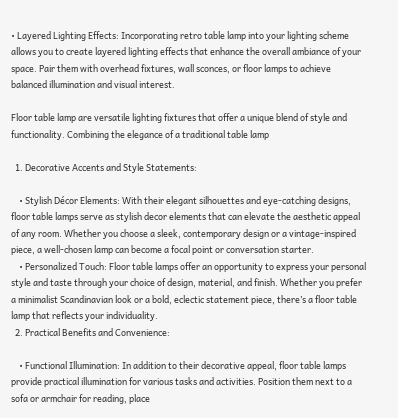• Layered Lighting Effects: Incorporating retro table lamp into your lighting scheme allows you to create layered lighting effects that enhance the overall ambiance of your space. Pair them with overhead fixtures, wall sconces, or floor lamps to achieve balanced illumination and visual interest.

Floor table lamp are versatile lighting fixtures that offer a unique blend of style and functionality. Combining the elegance of a traditional table lamp

  1. Decorative Accents and Style Statements:

    • Stylish Décor Elements: With their elegant silhouettes and eye-catching designs, floor table lamps serve as stylish decor elements that can elevate the aesthetic appeal of any room. Whether you choose a sleek, contemporary design or a vintage-inspired piece, a well-chosen lamp can become a focal point or conversation starter.
    • Personalized Touch: Floor table lamps offer an opportunity to express your personal style and taste through your choice of design, material, and finish. Whether you prefer a minimalist Scandinavian look or a bold, eclectic statement piece, there’s a floor table lamp that reflects your individuality.
  2. Practical Benefits and Convenience:

    • Functional Illumination: In addition to their decorative appeal, floor table lamps provide practical illumination for various tasks and activities. Position them next to a sofa or armchair for reading, place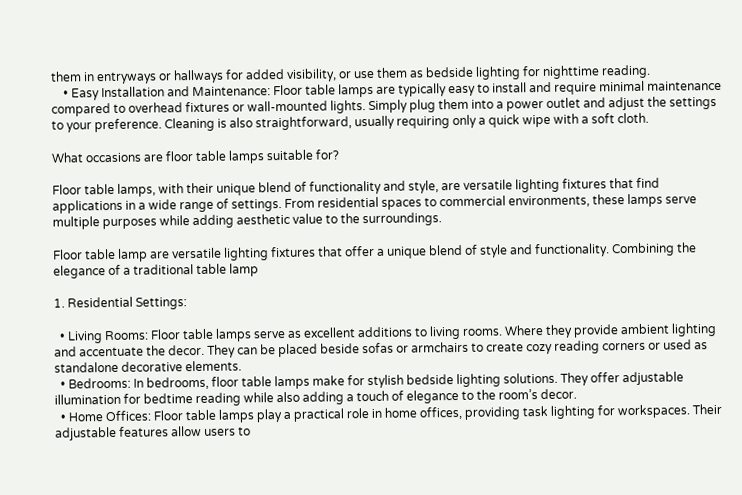them in entryways or hallways for added visibility, or use them as bedside lighting for nighttime reading.
    • Easy Installation and Maintenance: Floor table lamps are typically easy to install and require minimal maintenance compared to overhead fixtures or wall-mounted lights. Simply plug them into a power outlet and adjust the settings to your preference. Cleaning is also straightforward, usually requiring only a quick wipe with a soft cloth.

What occasions are floor table lamps suitable for?

Floor table lamps, with their unique blend of functionality and style, are versatile lighting fixtures that find applications in a wide range of settings. From residential spaces to commercial environments, these lamps serve multiple purposes while adding aesthetic value to the surroundings.

Floor table lamp are versatile lighting fixtures that offer a unique blend of style and functionality. Combining the elegance of a traditional table lamp

1. Residential Settings:

  • Living Rooms: Floor table lamps serve as excellent additions to living rooms. Where they provide ambient lighting and accentuate the decor. They can be placed beside sofas or armchairs to create cozy reading corners or used as standalone decorative elements.
  • Bedrooms: In bedrooms, floor table lamps make for stylish bedside lighting solutions. They offer adjustable illumination for bedtime reading while also adding a touch of elegance to the room’s decor.
  • Home Offices: Floor table lamps play a practical role in home offices, providing task lighting for workspaces. Their adjustable features allow users to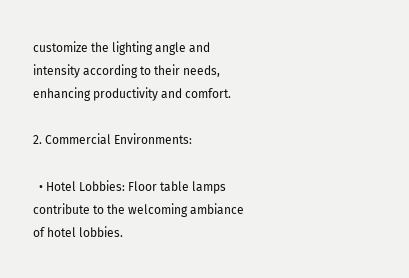customize the lighting angle and intensity according to their needs, enhancing productivity and comfort.

2. Commercial Environments:

  • Hotel Lobbies: Floor table lamps contribute to the welcoming ambiance of hotel lobbies.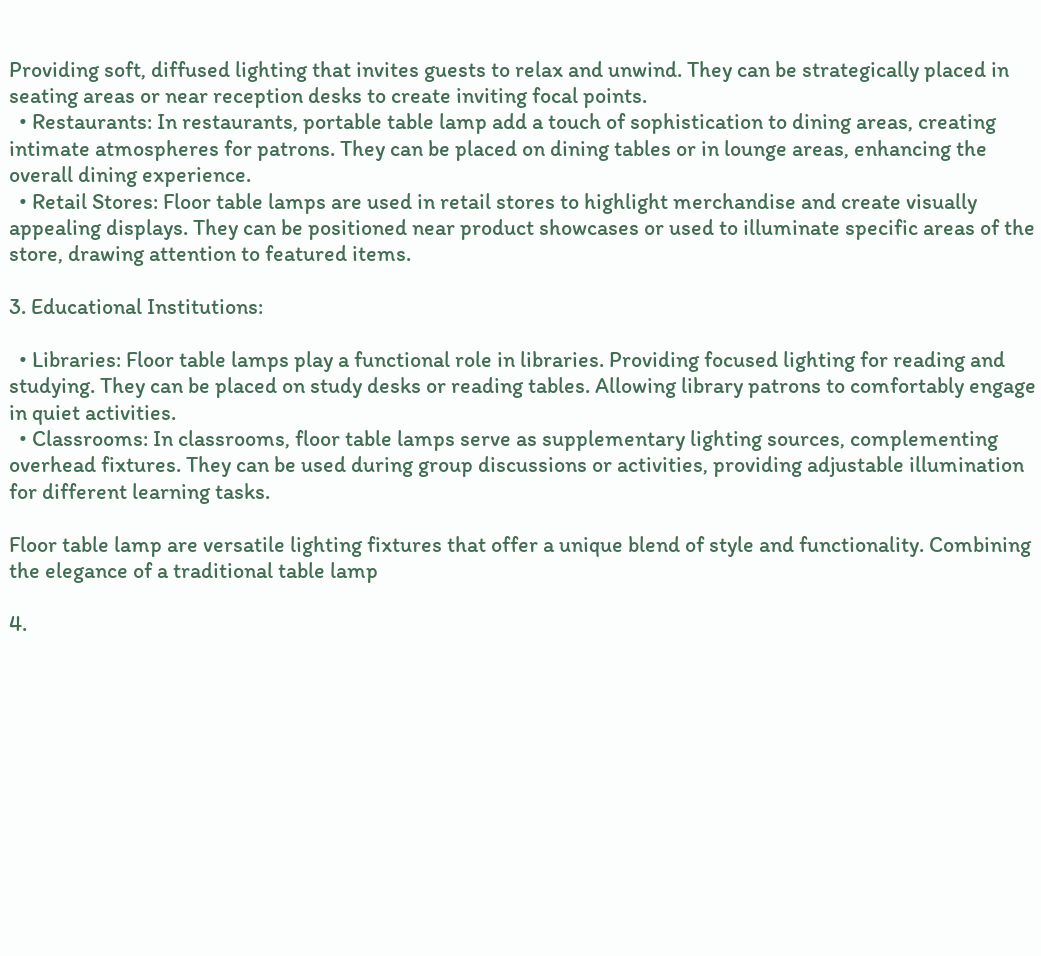Providing soft, diffused lighting that invites guests to relax and unwind. They can be strategically placed in seating areas or near reception desks to create inviting focal points.
  • Restaurants: In restaurants, portable table lamp add a touch of sophistication to dining areas, creating intimate atmospheres for patrons. They can be placed on dining tables or in lounge areas, enhancing the overall dining experience.
  • Retail Stores: Floor table lamps are used in retail stores to highlight merchandise and create visually appealing displays. They can be positioned near product showcases or used to illuminate specific areas of the store, drawing attention to featured items.

3. Educational Institutions:

  • Libraries: Floor table lamps play a functional role in libraries. Providing focused lighting for reading and studying. They can be placed on study desks or reading tables. Allowing library patrons to comfortably engage in quiet activities.
  • Classrooms: In classrooms, floor table lamps serve as supplementary lighting sources, complementing overhead fixtures. They can be used during group discussions or activities, providing adjustable illumination for different learning tasks.

Floor table lamp are versatile lighting fixtures that offer a unique blend of style and functionality. Combining the elegance of a traditional table lamp

4.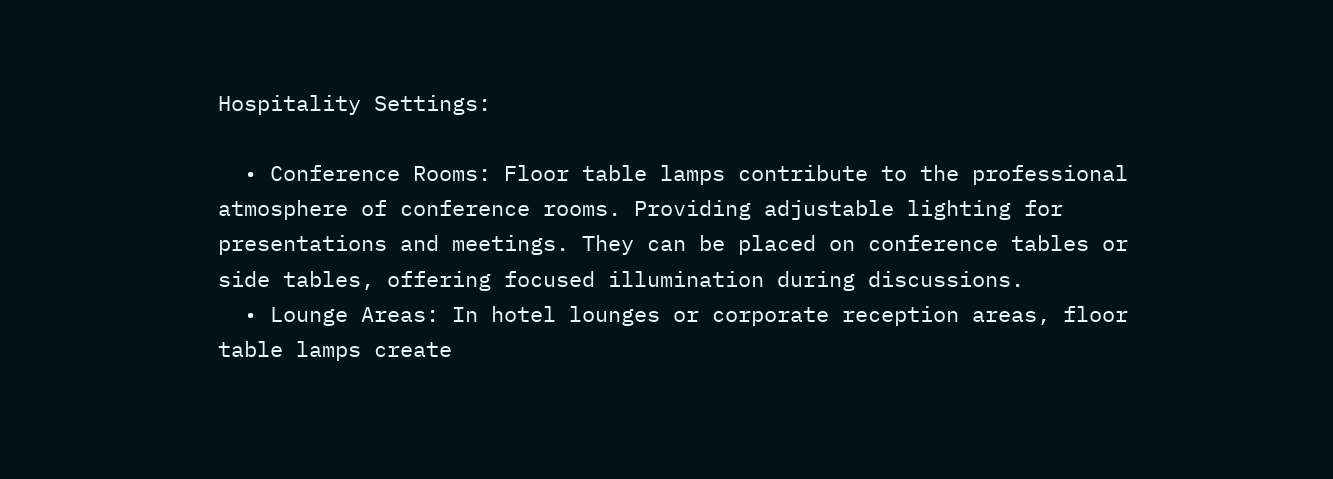Hospitality Settings:

  • Conference Rooms: Floor table lamps contribute to the professional atmosphere of conference rooms. Providing adjustable lighting for presentations and meetings. They can be placed on conference tables or side tables, offering focused illumination during discussions.
  • Lounge Areas: In hotel lounges or corporate reception areas, floor table lamps create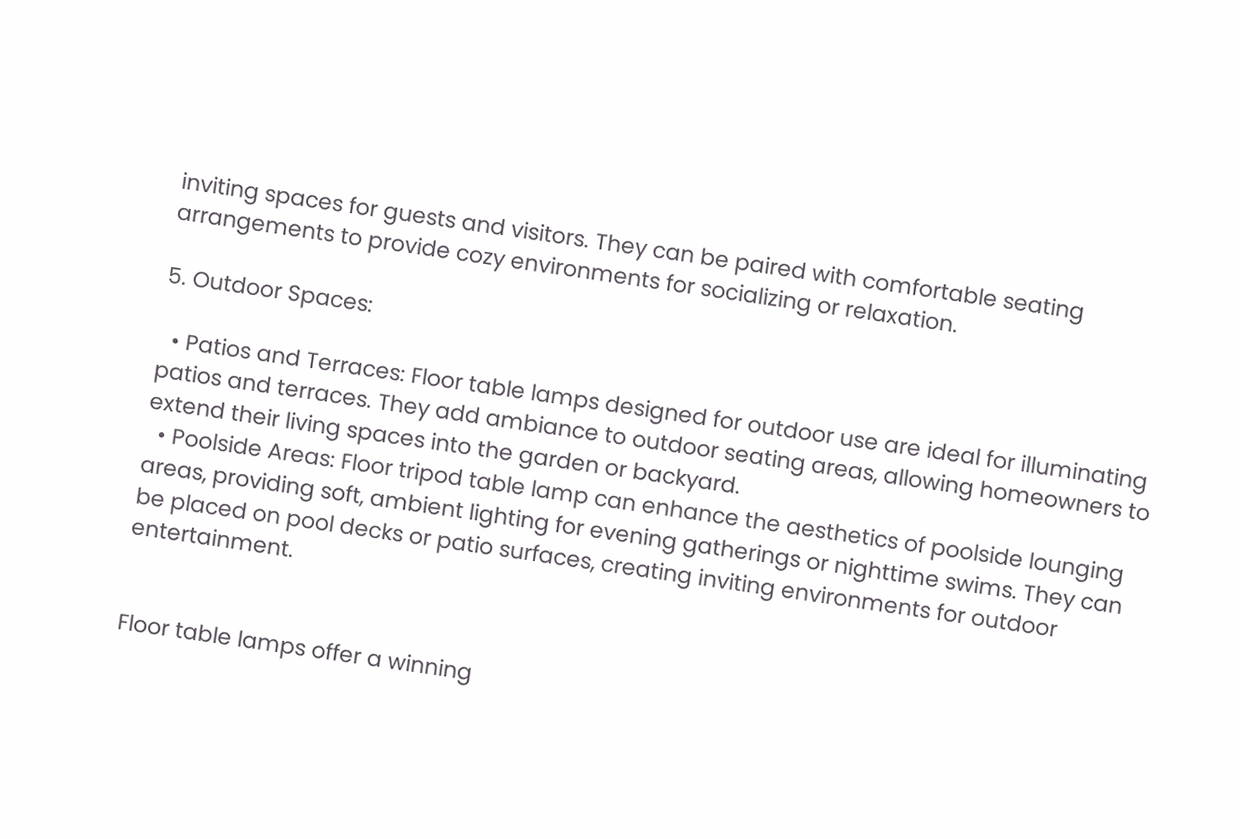inviting spaces for guests and visitors. They can be paired with comfortable seating arrangements to provide cozy environments for socializing or relaxation.

5. Outdoor Spaces:

  • Patios and Terraces: Floor table lamps designed for outdoor use are ideal for illuminating patios and terraces. They add ambiance to outdoor seating areas, allowing homeowners to extend their living spaces into the garden or backyard.
  • Poolside Areas: Floor tripod table lamp can enhance the aesthetics of poolside lounging areas, providing soft, ambient lighting for evening gatherings or nighttime swims. They can be placed on pool decks or patio surfaces, creating inviting environments for outdoor entertainment.


Floor table lamps offer a winning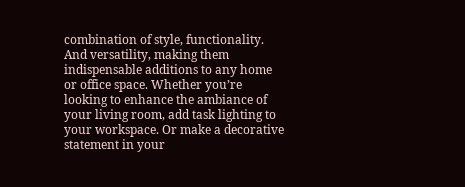combination of style, functionality. And versatility, making them indispensable additions to any home or office space. Whether you’re looking to enhance the ambiance of your living room, add task lighting to your workspace. Or make a decorative statement in your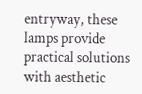entryway, these lamps provide practical solutions with aesthetic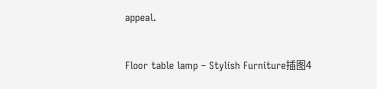appeal.

Floor table lamp – Stylish Furniture插图4